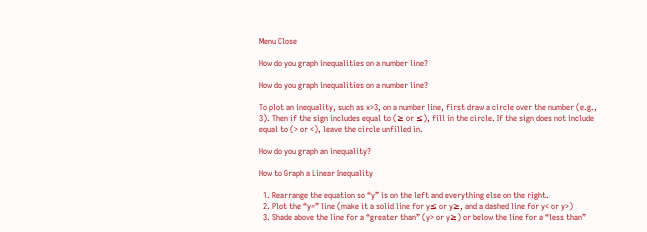Menu Close

How do you graph inequalities on a number line?

How do you graph inequalities on a number line?

To plot an inequality, such as x>3, on a number line, first draw a circle over the number (e.g., 3). Then if the sign includes equal to (≥ or ≤), fill in the circle. If the sign does not include equal to (> or <), leave the circle unfilled in.

How do you graph an inequality?

How to Graph a Linear Inequality

  1. Rearrange the equation so “y” is on the left and everything else on the right.
  2. Plot the “y=” line (make it a solid line for y≤ or y≥, and a dashed line for y< or y>)
  3. Shade above the line for a “greater than” (y> or y≥) or below the line for a “less than”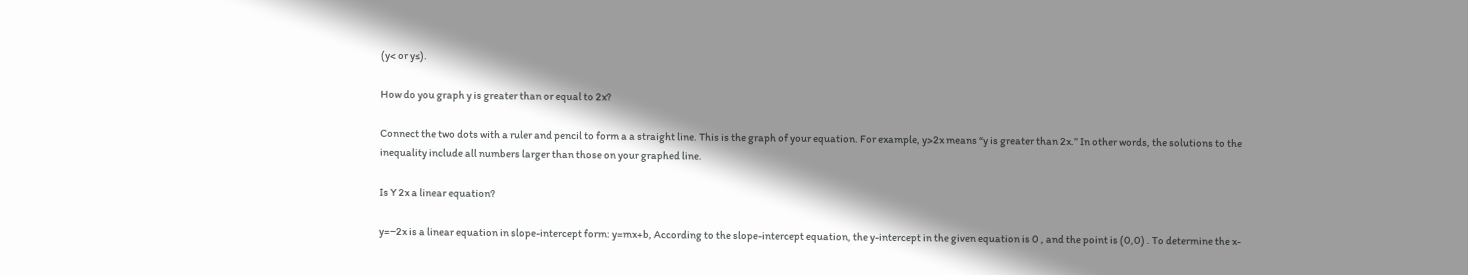(y< or y≤).

How do you graph y is greater than or equal to 2x?

Connect the two dots with a ruler and pencil to form a a straight line. This is the graph of your equation. For example, y>2x means “y is greater than 2x.” In other words, the solutions to the inequality include all numbers larger than those on your graphed line.

Is Y 2x a linear equation?

y=−2x is a linear equation in slope-intercept form: y=mx+b, According to the slope-intercept equation, the y-intercept in the given equation is 0 , and the point is (0,0) . To determine the x-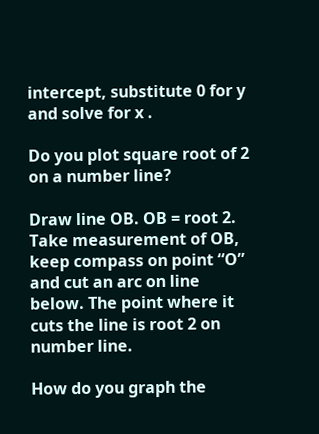intercept, substitute 0 for y and solve for x .

Do you plot square root of 2 on a number line?

Draw line OB. OB = root 2. Take measurement of OB, keep compass on point “O” and cut an arc on line below. The point where it cuts the line is root 2 on number line.

How do you graph the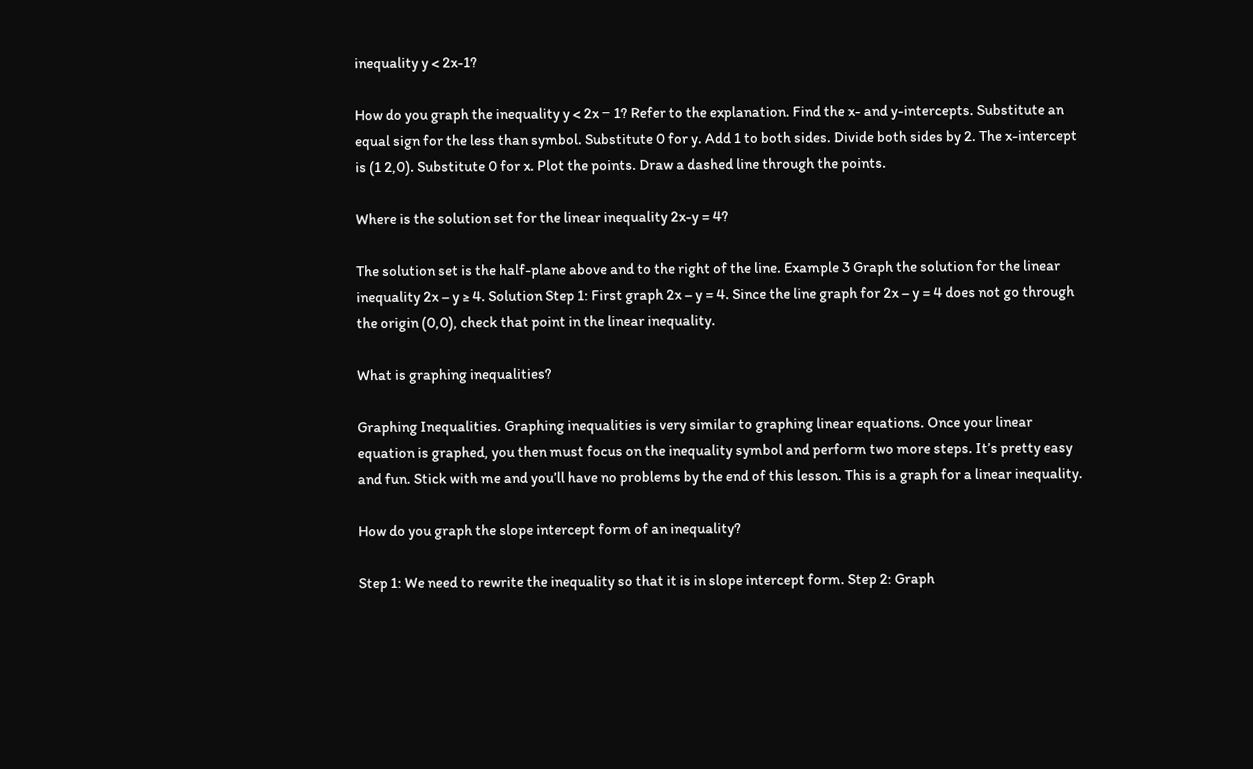inequality y < 2x-1?

How do you graph the inequality y < 2x − 1? Refer to the explanation. Find the x- and y-intercepts. Substitute an equal sign for the less than symbol. Substitute 0 for y. Add 1 to both sides. Divide both sides by 2. The x-intercept is (1 2,0). Substitute 0 for x. Plot the points. Draw a dashed line through the points.

Where is the solution set for the linear inequality 2x-y = 4?

The solution set is the half-plane above and to the right of the line. Example 3 Graph the solution for the linear inequality 2x – y ≥ 4. Solution Step 1: First graph 2x – y = 4. Since the line graph for 2x – y = 4 does not go through the origin (0,0), check that point in the linear inequality.

What is graphing inequalities?

Graphing Inequalities. Graphing inequalities is very similar to graphing linear equations. Once your linear equation is graphed, you then must focus on the inequality symbol and perform two more steps. It’s pretty easy and fun. Stick with me and you’ll have no problems by the end of this lesson. This is a graph for a linear inequality.

How do you graph the slope intercept form of an inequality?

Step 1: We need to rewrite the inequality so that it is in slope intercept form. Step 2: Graph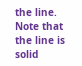the line. Note that the line is solid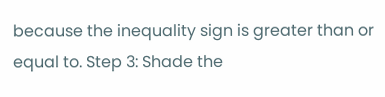because the inequality sign is greater than or equal to. Step 3: Shade the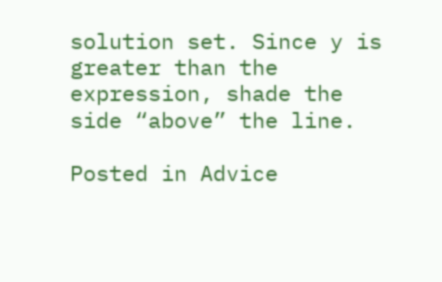solution set. Since y is greater than the expression, shade the side “above” the line.

Posted in Advice